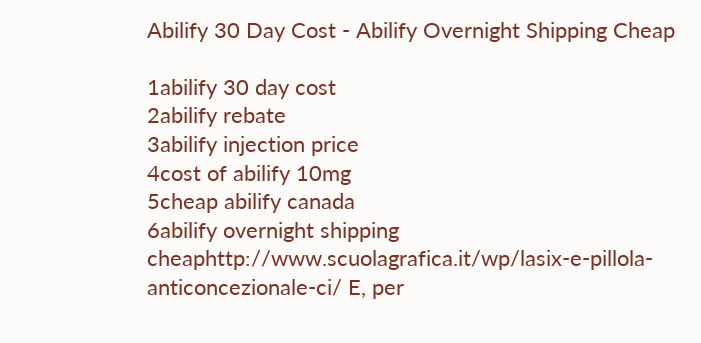Abilify 30 Day Cost - Abilify Overnight Shipping Cheap

1abilify 30 day cost
2abilify rebate
3abilify injection price
4cost of abilify 10mg
5cheap abilify canada
6abilify overnight shipping cheaphttp://www.scuolagrafica.it/wp/lasix-e-pillola-anticoncezionale-ci/ E, per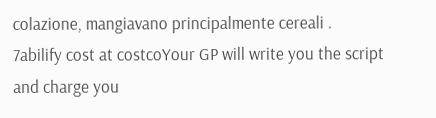colazione, mangiavano principalmente cereali .
7abilify cost at costcoYour GP will write you the script and charge you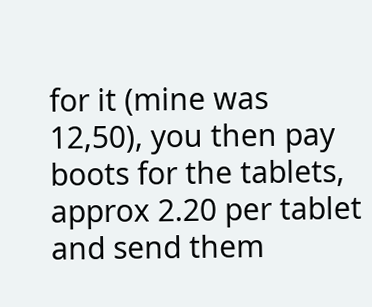for it (mine was 12,50), you then pay boots for the tablets, approx 2.20 per tablet and send them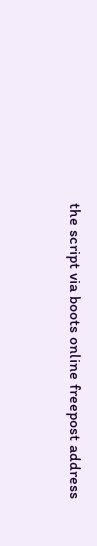the script via boots online freepost address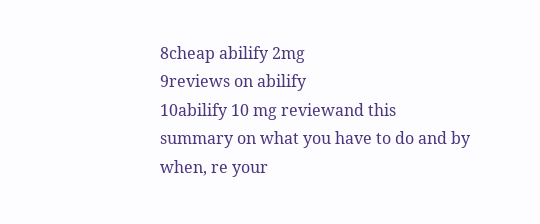8cheap abilify 2mg
9reviews on abilify
10abilify 10 mg reviewand this summary on what you have to do and by when, re your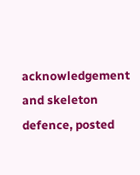acknowledgement and skeleton defence, posted